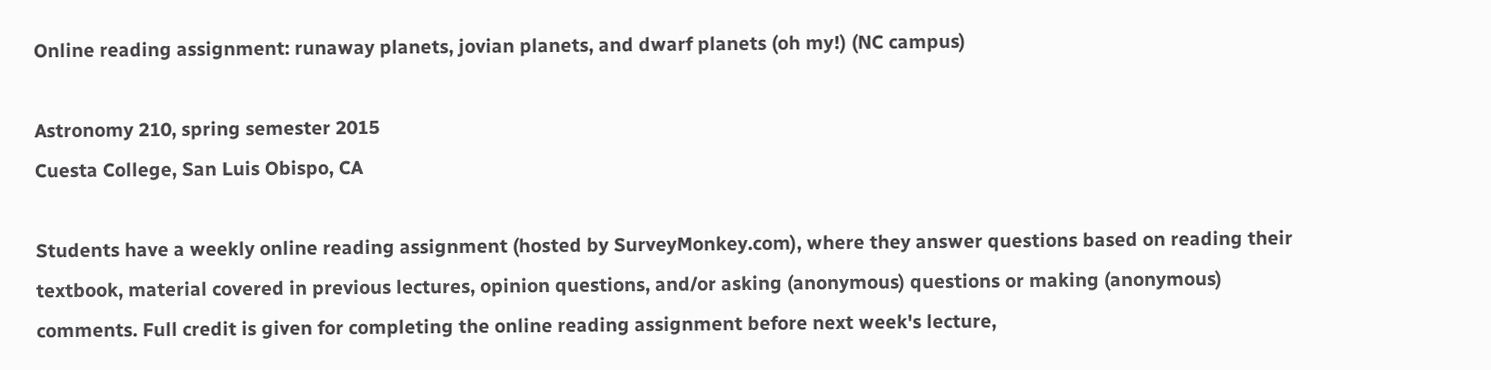Online reading assignment: runaway planets, jovian planets, and dwarf planets (oh my!) (NC campus)

Astronomy 210, spring semester 2015
Cuesta College, San Luis Obispo, CA

Students have a weekly online reading assignment (hosted by SurveyMonkey.com), where they answer questions based on reading their textbook, material covered in previous lectures, opinion questions, and/or asking (anonymous) questions or making (anonymous) comments. Full credit is given for completing the online reading assignment before next week's lecture,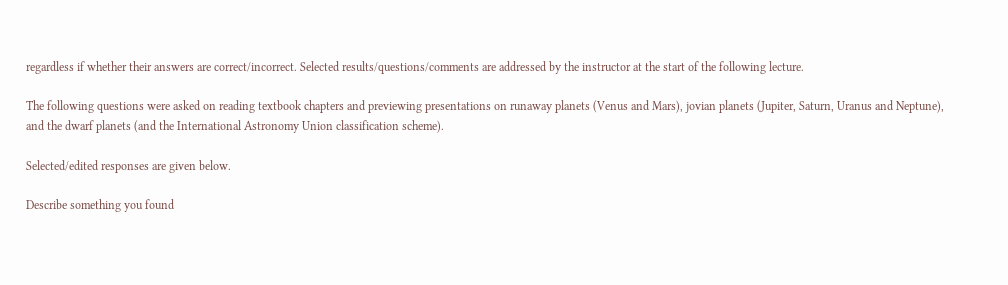regardless if whether their answers are correct/incorrect. Selected results/questions/comments are addressed by the instructor at the start of the following lecture.

The following questions were asked on reading textbook chapters and previewing presentations on runaway planets (Venus and Mars), jovian planets (Jupiter, Saturn, Uranus and Neptune), and the dwarf planets (and the International Astronomy Union classification scheme).

Selected/edited responses are given below.

Describe something you found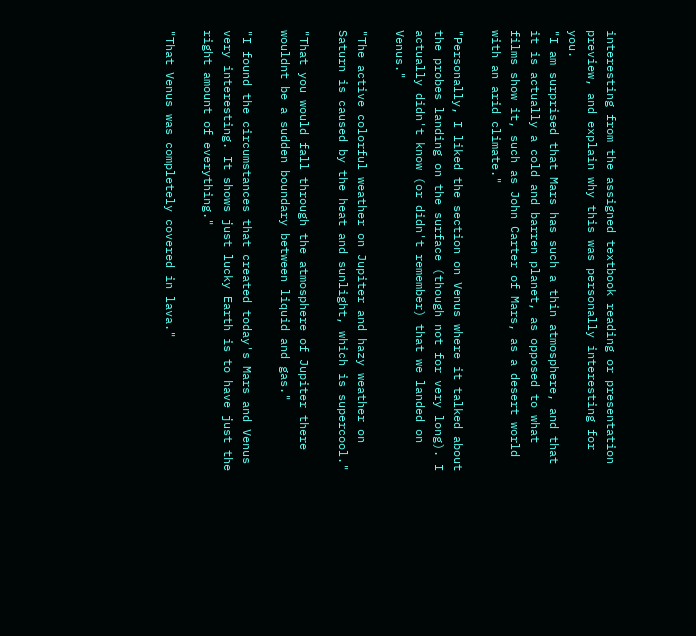interesting from the assigned textbook reading or presentation preview, and explain why this was personally interesting for you.
"I am surprised that Mars has such a thin atmosphere, and that it is actually a cold and barren planet, as opposed to what films show it, such as John Carter of Mars, as a desert world with an arid climate."

"Personally, I liked the section on Venus where it talked about the probes landing on the surface (though not for very long). I actually didn't know (or didn't remember) that we landed on Venus."

"The active colorful weather on Jupiter and hazy weather on Saturn is caused by the heat and sunlight, which is supercool."

"That you would fall through the atmosphere of Jupiter there wouldnt be a sudden boundary between liquid and gas."

"I found the circumstances that created today's Mars and Venus very interesting. It shows just lucky Earth is to have just the right amount of everything."

"That Venus was completely covered in lava."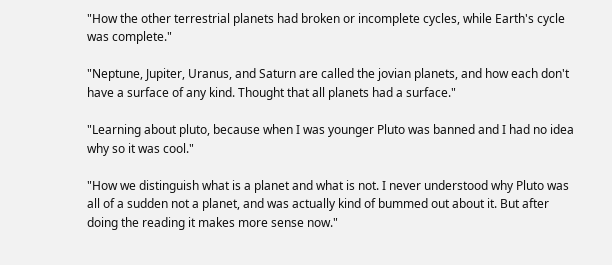"How the other terrestrial planets had broken or incomplete cycles, while Earth's cycle was complete."

"Neptune, Jupiter, Uranus, and Saturn are called the jovian planets, and how each don't have a surface of any kind. Thought that all planets had a surface."

"Learning about pluto, because when I was younger Pluto was banned and I had no idea why so it was cool."

"How we distinguish what is a planet and what is not. I never understood why Pluto was all of a sudden not a planet, and was actually kind of bummed out about it. But after doing the reading it makes more sense now."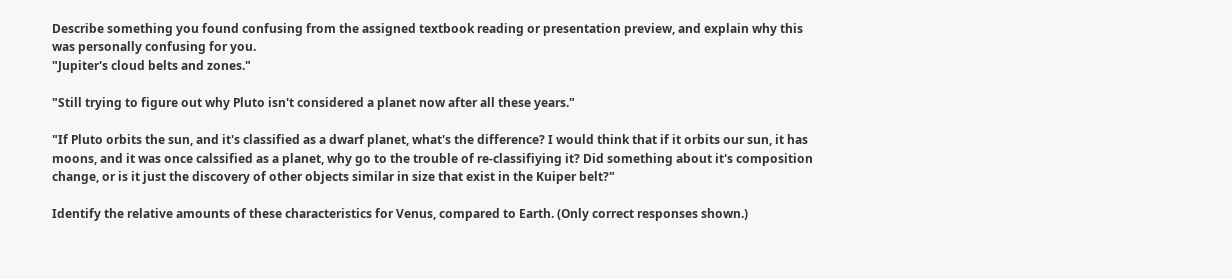Describe something you found confusing from the assigned textbook reading or presentation preview, and explain why this was personally confusing for you.
"Jupiter's cloud belts and zones."

"Still trying to figure out why Pluto isn't considered a planet now after all these years."

"If Pluto orbits the sun, and it's classified as a dwarf planet, what's the difference? I would think that if it orbits our sun, it has moons, and it was once calssified as a planet, why go to the trouble of re-classifiying it? Did something about it's composition change, or is it just the discovery of other objects similar in size that exist in the Kuiper belt?"

Identify the relative amounts of these characteristics for Venus, compared to Earth. (Only correct responses shown.)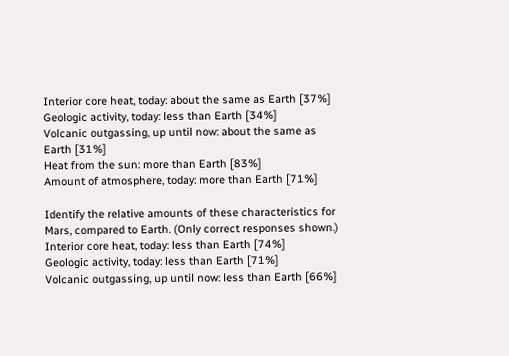Interior core heat, today: about the same as Earth [37%]
Geologic activity, today: less than Earth [34%]
Volcanic outgassing, up until now: about the same as Earth [31%]
Heat from the sun: more than Earth [83%]
Amount of atmosphere, today: more than Earth [71%]

Identify the relative amounts of these characteristics for Mars, compared to Earth. (Only correct responses shown.)
Interior core heat, today: less than Earth [74%]
Geologic activity, today: less than Earth [71%]
Volcanic outgassing, up until now: less than Earth [66%]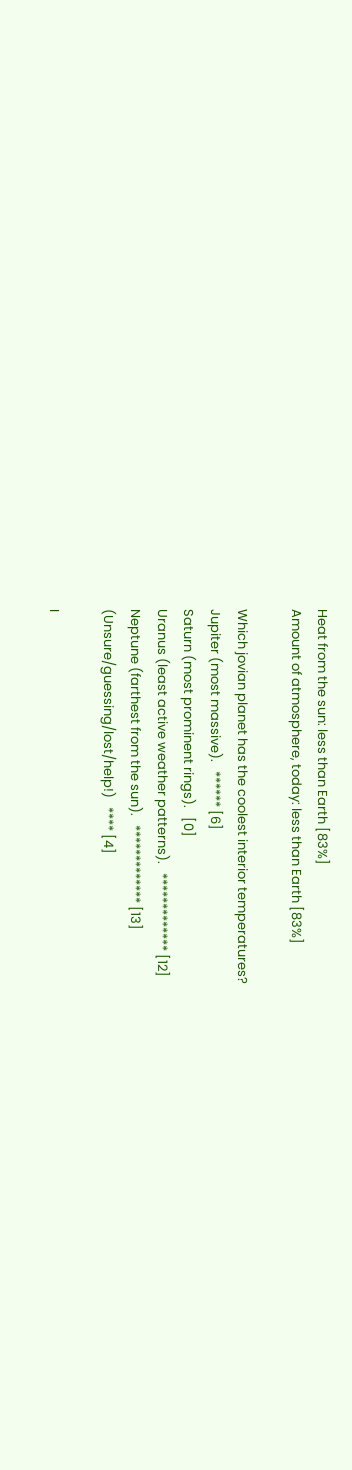Heat from the sun: less than Earth [83%]
Amount of atmosphere, today: less than Earth [83%]

Which jovian planet has the coolest interior temperatures?
Jupiter (most massive).   ****** [6]
Saturn (most prominent rings).   [0]
Uranus (least active weather patterns).   ************* [12]
Neptune (farthest from the sun).   ************* [13]
(Unsure/guessing/lost/help!)   **** [4]

I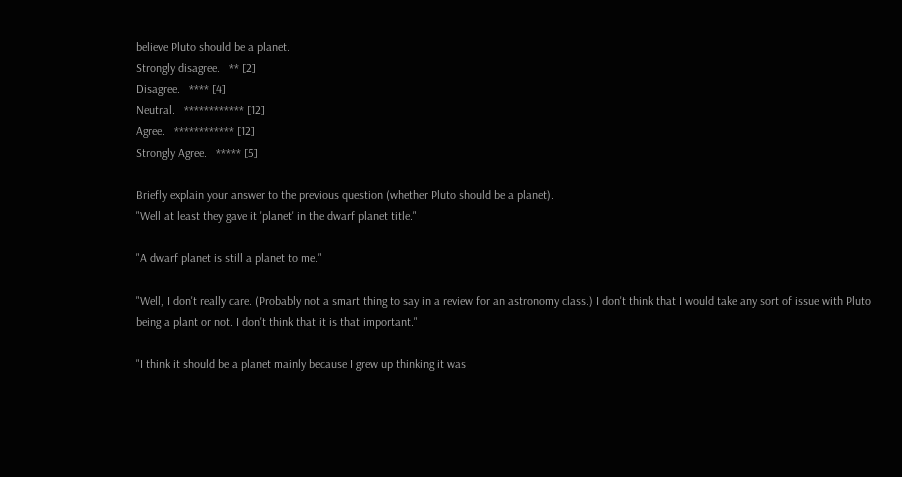believe Pluto should be a planet.
Strongly disagree.   ** [2]
Disagree.   **** [4]
Neutral.   ************ [12]
Agree.   ************ [12]
Strongly Agree.   ***** [5]

Briefly explain your answer to the previous question (whether Pluto should be a planet).
"Well at least they gave it 'planet' in the dwarf planet title."

"A dwarf planet is still a planet to me."

"Well, I don't really care. (Probably not a smart thing to say in a review for an astronomy class.) I don't think that I would take any sort of issue with Pluto being a plant or not. I don't think that it is that important."

"I think it should be a planet mainly because I grew up thinking it was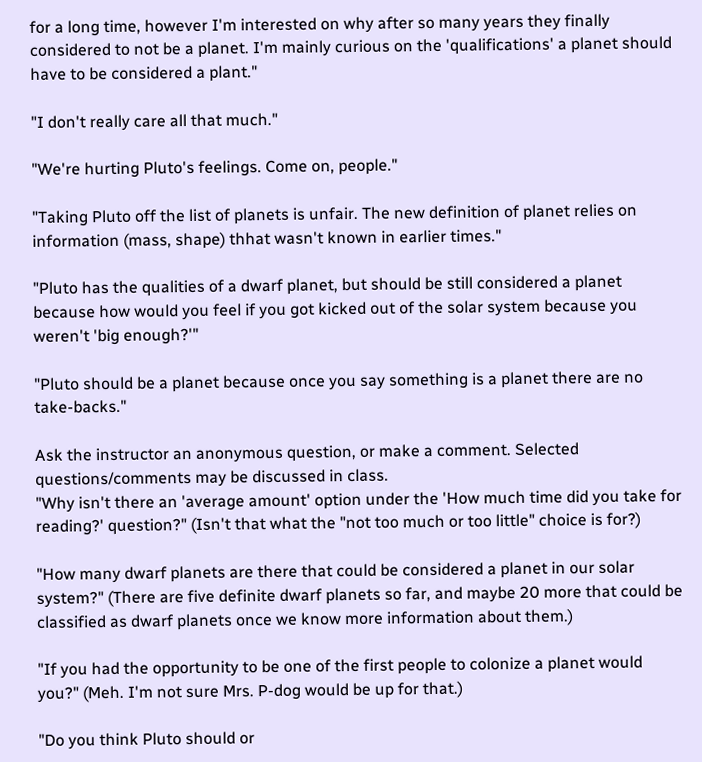for a long time, however I'm interested on why after so many years they finally considered to not be a planet. I'm mainly curious on the 'qualifications' a planet should have to be considered a plant."

"I don't really care all that much."

"We're hurting Pluto's feelings. Come on, people."

"Taking Pluto off the list of planets is unfair. The new definition of planet relies on information (mass, shape) thhat wasn't known in earlier times."

"Pluto has the qualities of a dwarf planet, but should be still considered a planet because how would you feel if you got kicked out of the solar system because you weren't 'big enough?'"

"Pluto should be a planet because once you say something is a planet there are no take-backs."

Ask the instructor an anonymous question, or make a comment. Selected questions/comments may be discussed in class.
"Why isn't there an 'average amount' option under the 'How much time did you take for reading?' question?" (Isn't that what the "not too much or too little" choice is for?)

"How many dwarf planets are there that could be considered a planet in our solar system?" (There are five definite dwarf planets so far, and maybe 20 more that could be classified as dwarf planets once we know more information about them.)

"If you had the opportunity to be one of the first people to colonize a planet would you?" (Meh. I'm not sure Mrs. P-dog would be up for that.)

"Do you think Pluto should or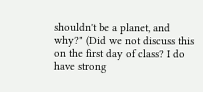shouldn't be a planet, and why?" (Did we not discuss this on the first day of class? I do have strong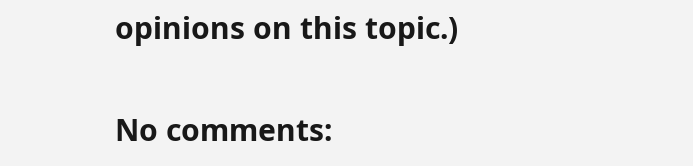opinions on this topic.)

No comments: